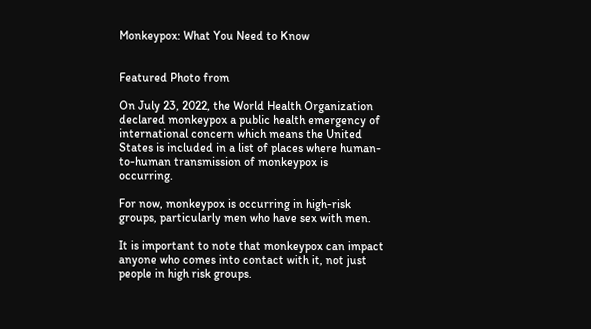Monkeypox: What You Need to Know


Featured Photo from

On July 23, 2022, the World Health Organization declared monkeypox a public health emergency of international concern which means the United States is included in a list of places where human-to-human transmission of monkeypox is occurring.

For now, monkeypox is occurring in high-risk groups, particularly men who have sex with men.

It is important to note that monkeypox can impact anyone who comes into contact with it, not just people in high risk groups.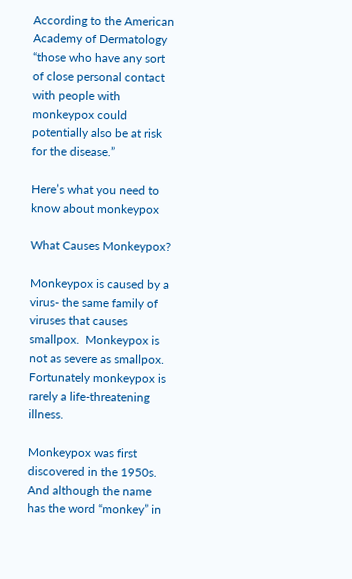According to the American Academy of Dermatology “those who have any sort of close personal contact with people with monkeypox could potentially also be at risk for the disease.”

Here’s what you need to know about monkeypox

What Causes Monkeypox?

Monkeypox is caused by a virus- the same family of viruses that causes smallpox.  Monkeypox is not as severe as smallpox.  Fortunately monkeypox is rarely a life-threatening illness.

Monkeypox was first discovered in the 1950s. And although the name has the word “monkey” in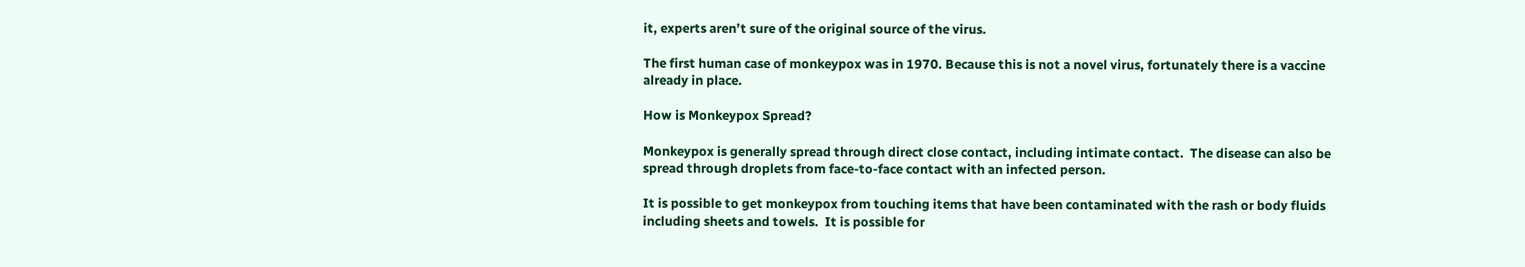it, experts aren’t sure of the original source of the virus.

The first human case of monkeypox was in 1970. Because this is not a novel virus, fortunately there is a vaccine already in place.

How is Monkeypox Spread?

Monkeypox is generally spread through direct close contact, including intimate contact.  The disease can also be spread through droplets from face-to-face contact with an infected person.

It is possible to get monkeypox from touching items that have been contaminated with the rash or body fluids including sheets and towels.  It is possible for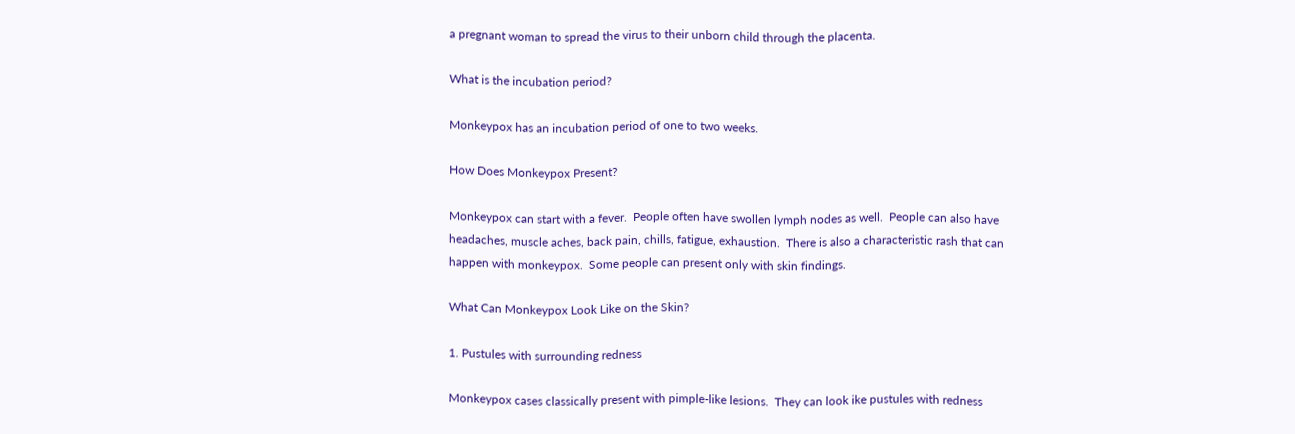a pregnant woman to spread the virus to their unborn child through the placenta.

What is the incubation period?

Monkeypox has an incubation period of one to two weeks.

How Does Monkeypox Present?

Monkeypox can start with a fever.  People often have swollen lymph nodes as well.  People can also have headaches, muscle aches, back pain, chills, fatigue, exhaustion.  There is also a characteristic rash that can happen with monkeypox.  Some people can present only with skin findings.

What Can Monkeypox Look Like on the Skin?

1. Pustules with surrounding redness

Monkeypox cases classically present with pimple-like lesions.  They can look ike pustules with redness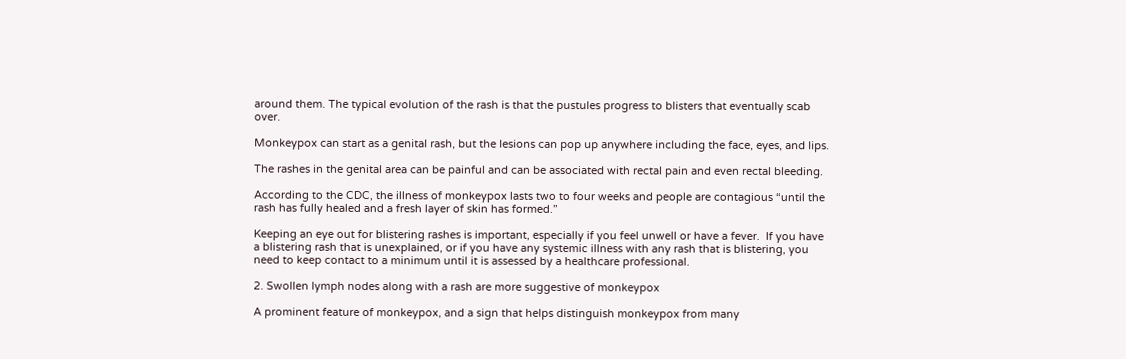around them. The typical evolution of the rash is that the pustules progress to blisters that eventually scab over.

Monkeypox can start as a genital rash, but the lesions can pop up anywhere including the face, eyes, and lips.

The rashes in the genital area can be painful and can be associated with rectal pain and even rectal bleeding.

According to the CDC, the illness of monkeypox lasts two to four weeks and people are contagious “until the rash has fully healed and a fresh layer of skin has formed.”

Keeping an eye out for blistering rashes is important, especially if you feel unwell or have a fever.  If you have a blistering rash that is unexplained, or if you have any systemic illness with any rash that is blistering, you need to keep contact to a minimum until it is assessed by a healthcare professional.

2. Swollen lymph nodes along with a rash are more suggestive of monkeypox

A prominent feature of monkeypox, and a sign that helps distinguish monkeypox from many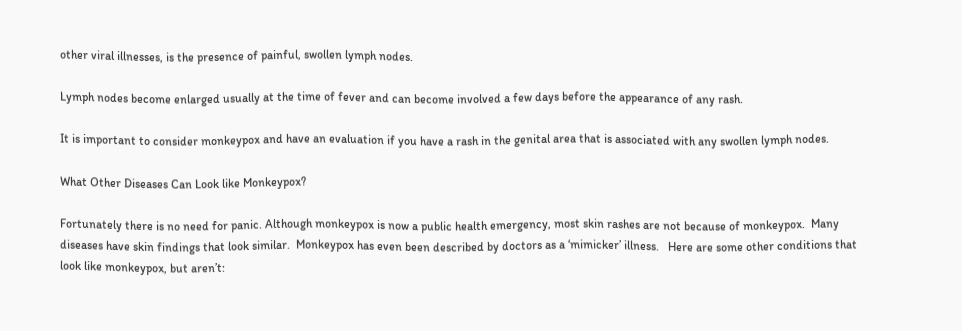other viral illnesses, is the presence of painful, swollen lymph nodes.

Lymph nodes become enlarged usually at the time of fever and can become involved a few days before the appearance of any rash.

It is important to consider monkeypox and have an evaluation if you have a rash in the genital area that is associated with any swollen lymph nodes.

What Other Diseases Can Look like Monkeypox?

Fortunately there is no need for panic. Although monkeypox is now a public health emergency, most skin rashes are not because of monkeypox.  Many diseases have skin findings that look similar.  Monkeypox has even been described by doctors as a ‘mimicker’ illness.   Here are some other conditions that look like monkeypox, but aren’t: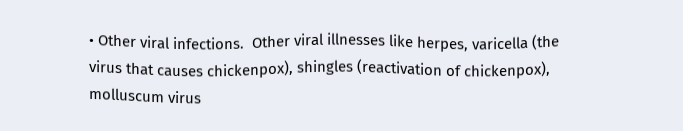• Other viral infections.  Other viral illnesses like herpes, varicella (the virus that causes chickenpox), shingles (reactivation of chickenpox), molluscum virus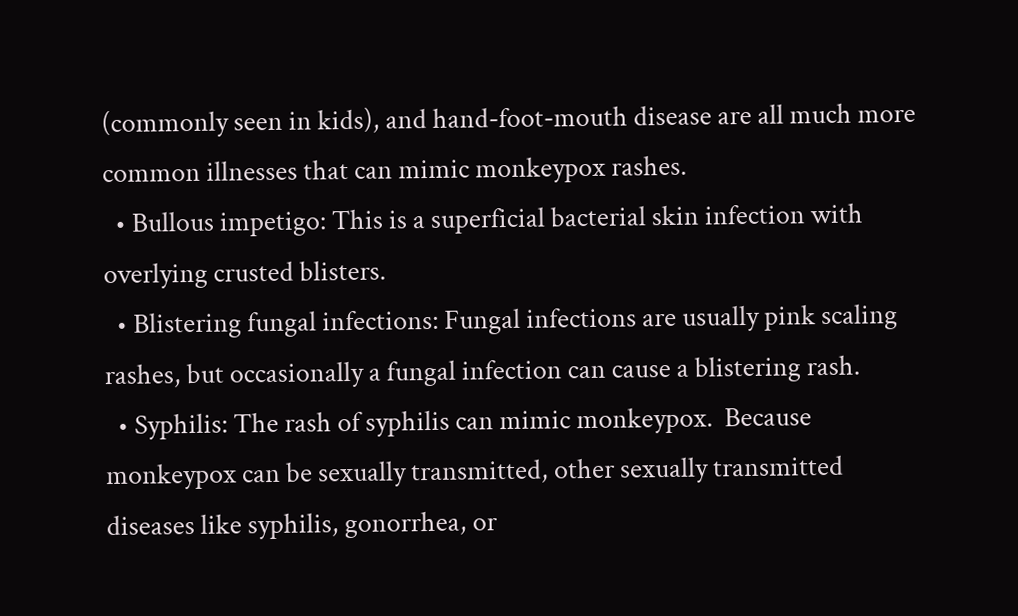(commonly seen in kids), and hand-foot-mouth disease are all much more common illnesses that can mimic monkeypox rashes.
  • Bullous impetigo: This is a superficial bacterial skin infection with overlying crusted blisters.
  • Blistering fungal infections: Fungal infections are usually pink scaling rashes, but occasionally a fungal infection can cause a blistering rash.
  • Syphilis: The rash of syphilis can mimic monkeypox.  Because monkeypox can be sexually transmitted, other sexually transmitted diseases like syphilis, gonorrhea, or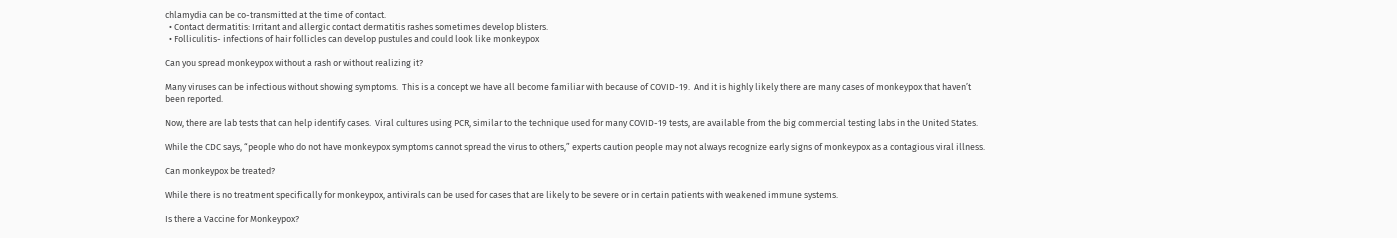chlamydia can be co-transmitted at the time of contact.
  • Contact dermatitis: Irritant and allergic contact dermatitis rashes sometimes develop blisters.
  • Folliculitis- infections of hair follicles can develop pustules and could look like monkeypox

Can you spread monkeypox without a rash or without realizing it?

Many viruses can be infectious without showing symptoms.  This is a concept we have all become familiar with because of COVID-19.  And it is highly likely there are many cases of monkeypox that haven’t been reported.

Now, there are lab tests that can help identify cases.  Viral cultures using PCR, similar to the technique used for many COVID-19 tests, are available from the big commercial testing labs in the United States.

While the CDC says, “people who do not have monkeypox symptoms cannot spread the virus to others,” experts caution people may not always recognize early signs of monkeypox as a contagious viral illness.

Can monkeypox be treated?

While there is no treatment specifically for monkeypox, antivirals can be used for cases that are likely to be severe or in certain patients with weakened immune systems.

Is there a Vaccine for Monkeypox?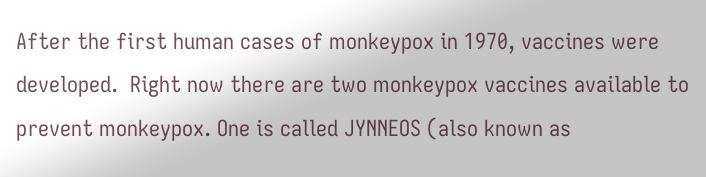After the first human cases of monkeypox in 1970, vaccines were developed.  Right now there are two monkeypox vaccines available to prevent monkeypox. One is called JYNNEOS (also known as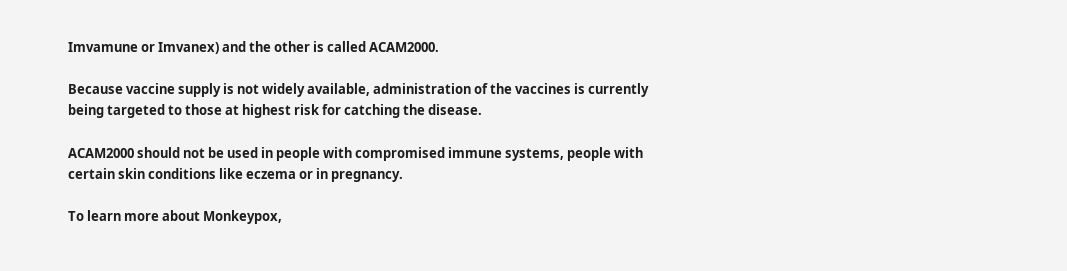Imvamune or Imvanex) and the other is called ACAM2000.

Because vaccine supply is not widely available, administration of the vaccines is currently being targeted to those at highest risk for catching the disease.

ACAM2000 should not be used in people with compromised immune systems, people with certain skin conditions like eczema or in pregnancy.

To learn more about Monkeypox,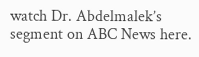watch Dr. Abdelmalek’s segment on ABC News here.